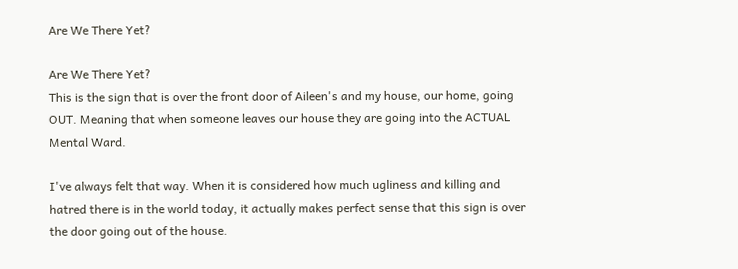Are We There Yet?

Are We There Yet?
This is the sign that is over the front door of Aileen's and my house, our home, going OUT. Meaning that when someone leaves our house they are going into the ACTUAL Mental Ward.

I've always felt that way. When it is considered how much ugliness and killing and hatred there is in the world today, it actually makes perfect sense that this sign is over the door going out of the house.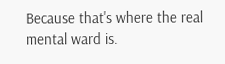Because that's where the real mental ward is.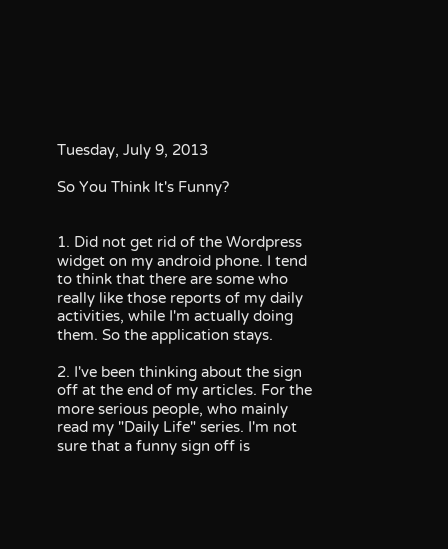Tuesday, July 9, 2013

So You Think It's Funny?


1. Did not get rid of the Wordpress widget on my android phone. I tend to think that there are some who really like those reports of my daily activities, while I'm actually doing them. So the application stays.

2. I've been thinking about the sign off at the end of my articles. For the more serious people, who mainly read my "Daily Life" series. I'm not sure that a funny sign off is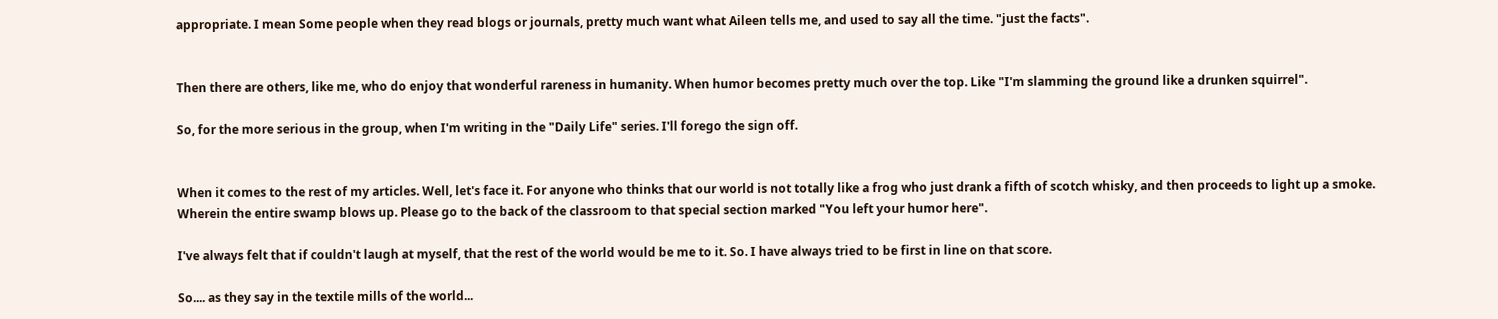appropriate. I mean Some people when they read blogs or journals, pretty much want what Aileen tells me, and used to say all the time. "just the facts".


Then there are others, like me, who do enjoy that wonderful rareness in humanity. When humor becomes pretty much over the top. Like "I'm slamming the ground like a drunken squirrel".

So, for the more serious in the group, when I'm writing in the "Daily Life" series. I'll forego the sign off.


When it comes to the rest of my articles. Well, let's face it. For anyone who thinks that our world is not totally like a frog who just drank a fifth of scotch whisky, and then proceeds to light up a smoke. Wherein the entire swamp blows up. Please go to the back of the classroom to that special section marked "You left your humor here".

I've always felt that if couldn't laugh at myself, that the rest of the world would be me to it. So. I have always tried to be first in line on that score.

So.... as they say in the textile mills of the world...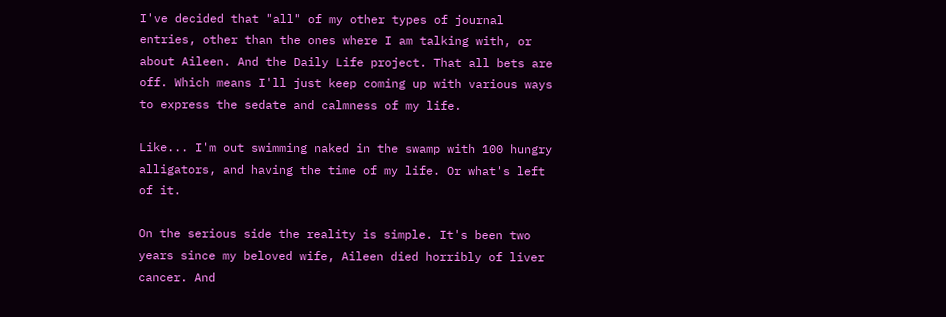I've decided that "all" of my other types of journal entries, other than the ones where I am talking with, or about Aileen. And the Daily Life project. That all bets are off. Which means I'll just keep coming up with various ways to express the sedate and calmness of my life.

Like... I'm out swimming naked in the swamp with 100 hungry alligators, and having the time of my life. Or what's left of it.

On the serious side the reality is simple. It's been two years since my beloved wife, Aileen died horribly of liver cancer. And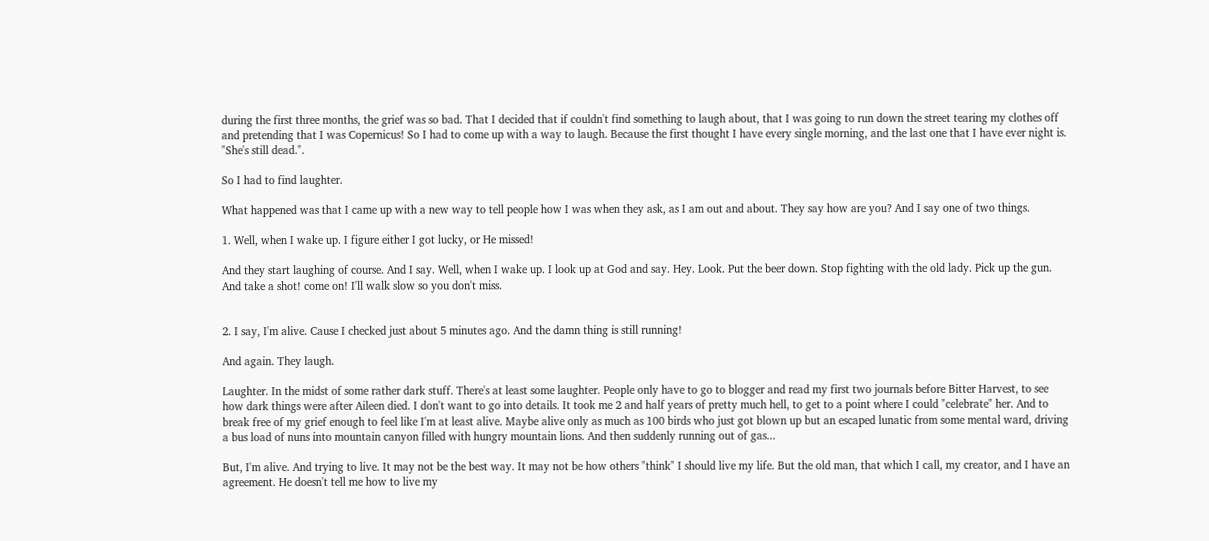during the first three months, the grief was so bad. That I decided that if couldn't find something to laugh about, that I was going to run down the street tearing my clothes off and pretending that I was Copernicus! So I had to come up with a way to laugh. Because the first thought I have every single morning, and the last one that I have ever night is. "She's still dead.".

So I had to find laughter.

What happened was that I came up with a new way to tell people how I was when they ask, as I am out and about. They say how are you? And I say one of two things.

1. Well, when I wake up. I figure either I got lucky, or He missed!

And they start laughing of course. And I say. Well, when I wake up. I look up at God and say. Hey. Look. Put the beer down. Stop fighting with the old lady. Pick up the gun. And take a shot! come on! I'll walk slow so you don't miss.


2. I say, I'm alive. Cause I checked just about 5 minutes ago. And the damn thing is still running!

And again. They laugh.

Laughter. In the midst of some rather dark stuff. There's at least some laughter. People only have to go to blogger and read my first two journals before Bitter Harvest, to see how dark things were after Aileen died. I don't want to go into details. It took me 2 and half years of pretty much hell, to get to a point where I could "celebrate" her. And to break free of my grief enough to feel like I'm at least alive. Maybe alive only as much as 100 birds who just got blown up but an escaped lunatic from some mental ward, driving a bus load of nuns into mountain canyon filled with hungry mountain lions. And then suddenly running out of gas...

But, I'm alive. And trying to live. It may not be the best way. It may not be how others "think" I should live my life. But the old man, that which I call, my creator, and I have an agreement. He doesn't tell me how to live my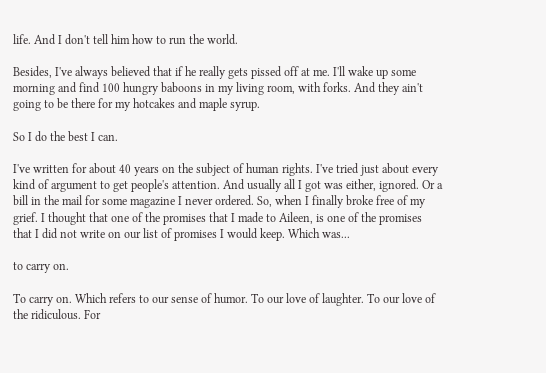life. And I don't tell him how to run the world.

Besides, I've always believed that if he really gets pissed off at me. I'll wake up some morning and find 100 hungry baboons in my living room, with forks. And they ain't going to be there for my hotcakes and maple syrup.

So I do the best I can.

I've written for about 40 years on the subject of human rights. I've tried just about every kind of argument to get people's attention. And usually all I got was either, ignored. Or a bill in the mail for some magazine I never ordered. So, when I finally broke free of my grief. I thought that one of the promises that I made to Aileen, is one of the promises that I did not write on our list of promises I would keep. Which was...

to carry on.

To carry on. Which refers to our sense of humor. To our love of laughter. To our love of the ridiculous. For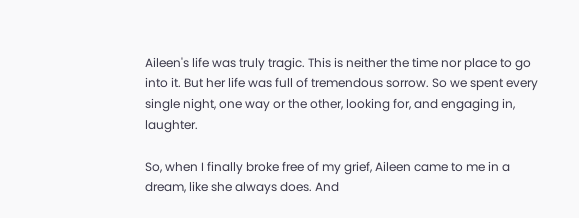Aileen's life was truly tragic. This is neither the time nor place to go into it. But her life was full of tremendous sorrow. So we spent every single night, one way or the other, looking for, and engaging in, laughter.

So, when I finally broke free of my grief, Aileen came to me in a dream, like she always does. And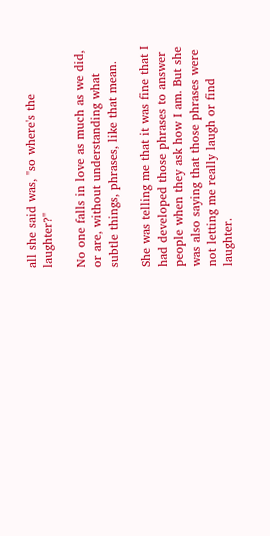all she said was, "so where's the laughter?"

No one falls in love as much as we did, or are, without understanding what subtle things, phrases, like that mean.

She was telling me that it was fine that I had developed those phrases to answer people when they ask how I am. But she was also saying that those phrases were not letting me really laugh or find laughter.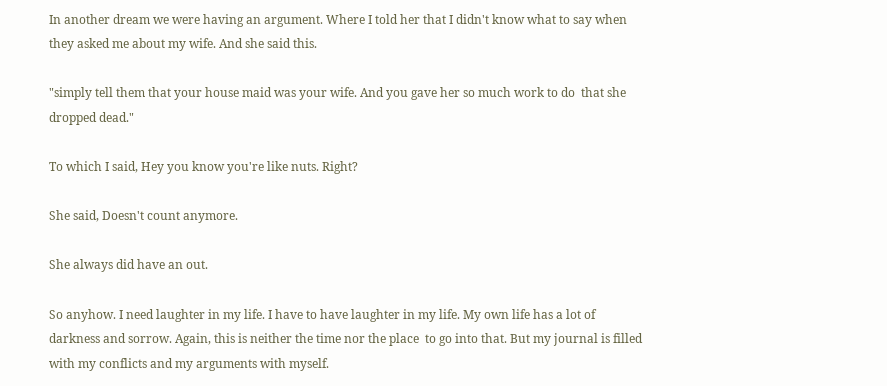In another dream we were having an argument. Where I told her that I didn't know what to say when they asked me about my wife. And she said this.

"simply tell them that your house maid was your wife. And you gave her so much work to do  that she dropped dead."

To which I said, Hey you know you're like nuts. Right?

She said, Doesn't count anymore.

She always did have an out.

So anyhow. I need laughter in my life. I have to have laughter in my life. My own life has a lot of darkness and sorrow. Again, this is neither the time nor the place  to go into that. But my journal is filled with my conflicts and my arguments with myself.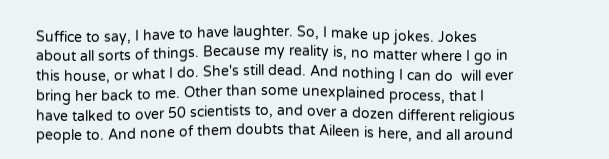Suffice to say, I have to have laughter. So, I make up jokes. Jokes about all sorts of things. Because my reality is, no matter where I go in this house, or what I do. She's still dead. And nothing I can do  will ever bring her back to me. Other than some unexplained process, that I have talked to over 50 scientists to, and over a dozen different religious people to. And none of them doubts that Aileen is here, and all around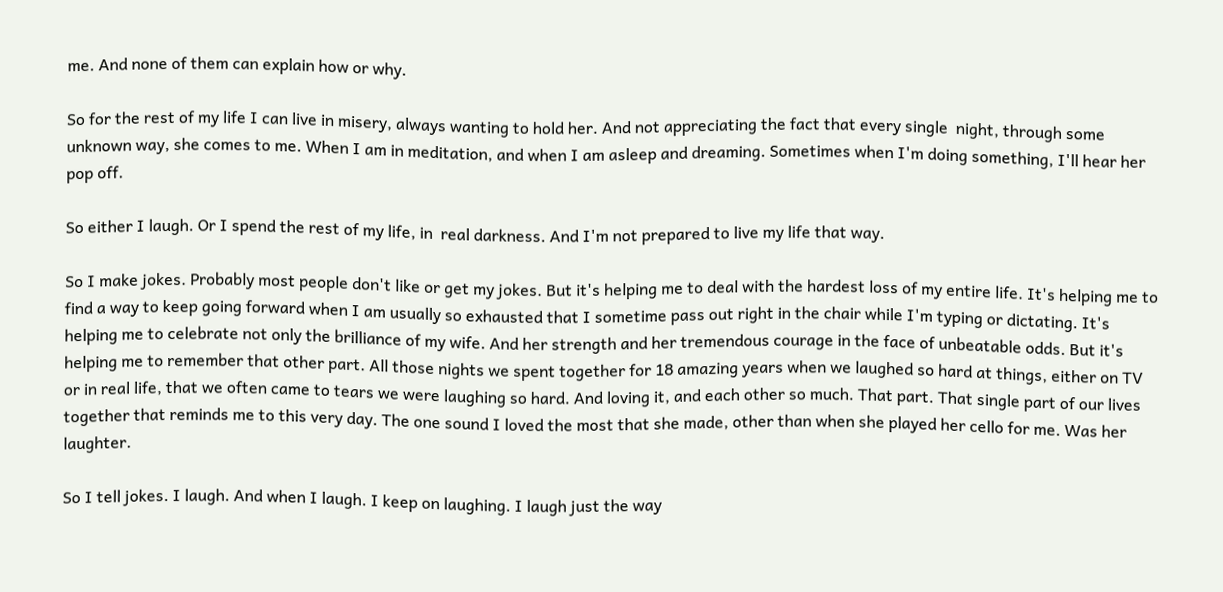me. And none of them can explain how or why.

So for the rest of my life I can live in misery, always wanting to hold her. And not appreciating the fact that every single  night, through some unknown way, she comes to me. When I am in meditation, and when I am asleep and dreaming. Sometimes when I'm doing something, I'll hear her pop off.

So either I laugh. Or I spend the rest of my life, in  real darkness. And I'm not prepared to live my life that way.

So I make jokes. Probably most people don't like or get my jokes. But it's helping me to deal with the hardest loss of my entire life. It's helping me to find a way to keep going forward when I am usually so exhausted that I sometime pass out right in the chair while I'm typing or dictating. It's helping me to celebrate not only the brilliance of my wife. And her strength and her tremendous courage in the face of unbeatable odds. But it's helping me to remember that other part. All those nights we spent together for 18 amazing years when we laughed so hard at things, either on TV or in real life, that we often came to tears we were laughing so hard. And loving it, and each other so much. That part. That single part of our lives together that reminds me to this very day. The one sound I loved the most that she made, other than when she played her cello for me. Was her laughter.

So I tell jokes. I laugh. And when I laugh. I keep on laughing. I laugh just the way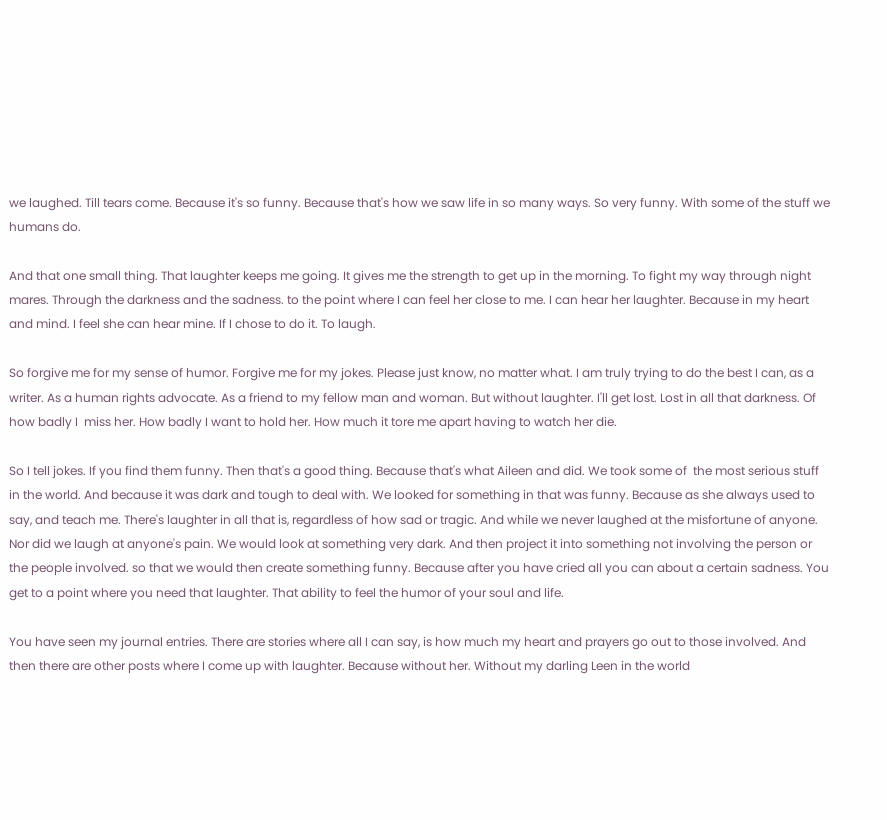we laughed. Till tears come. Because it's so funny. Because that's how we saw life in so many ways. So very funny. With some of the stuff we humans do.

And that one small thing. That laughter keeps me going. It gives me the strength to get up in the morning. To fight my way through night mares. Through the darkness and the sadness. to the point where I can feel her close to me. I can hear her laughter. Because in my heart and mind. I feel she can hear mine. If I chose to do it. To laugh.

So forgive me for my sense of humor. Forgive me for my jokes. Please just know, no matter what. I am truly trying to do the best I can, as a writer. As a human rights advocate. As a friend to my fellow man and woman. But without laughter. I'll get lost. Lost in all that darkness. Of how badly I  miss her. How badly I want to hold her. How much it tore me apart having to watch her die.

So I tell jokes. If you find them funny. Then that's a good thing. Because that's what Aileen and did. We took some of  the most serious stuff in the world. And because it was dark and tough to deal with. We looked for something in that was funny. Because as she always used to say, and teach me. There's laughter in all that is, regardless of how sad or tragic. And while we never laughed at the misfortune of anyone. Nor did we laugh at anyone's pain. We would look at something very dark. And then project it into something not involving the person or the people involved. so that we would then create something funny. Because after you have cried all you can about a certain sadness. You get to a point where you need that laughter. That ability to feel the humor of your soul and life.

You have seen my journal entries. There are stories where all I can say, is how much my heart and prayers go out to those involved. And then there are other posts where I come up with laughter. Because without her. Without my darling Leen in the world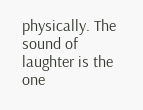physically. The sound of laughter is the one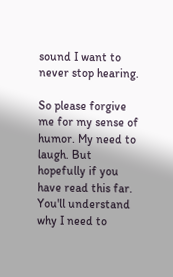sound I want to never stop hearing.

So please forgive me for my sense of humor. My need to laugh. But hopefully if you have read this far. You'll understand why I need to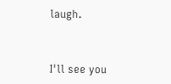laugh.


I'll see you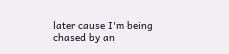later cause I'm being chased by an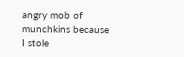angry mob of munchkins because I stole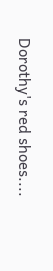Dorothy's red shoes....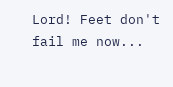Lord! Feet don't fail me now...